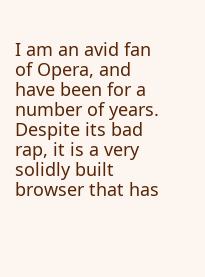I am an avid fan of Opera, and have been for a number of years. Despite its bad rap, it is a very solidly built browser that has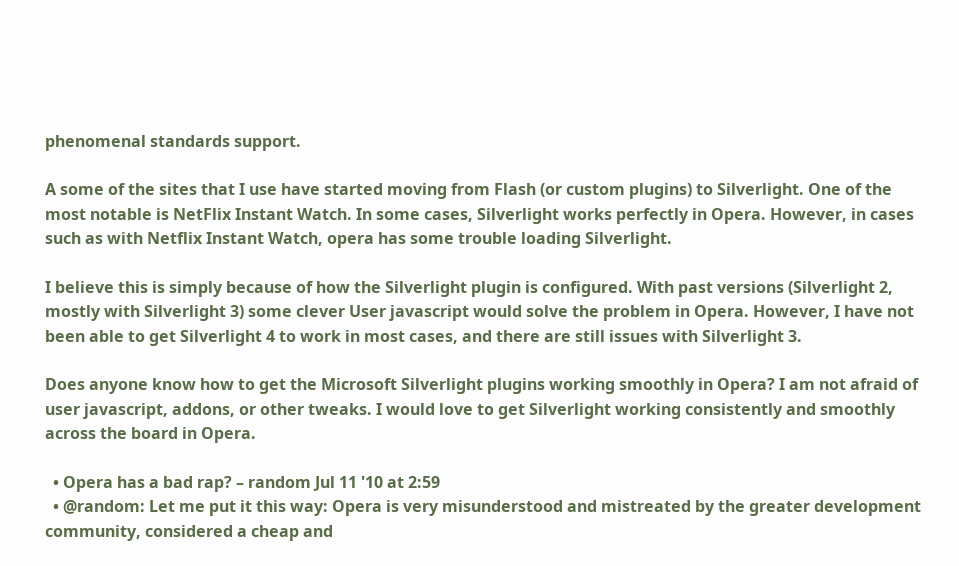phenomenal standards support.

A some of the sites that I use have started moving from Flash (or custom plugins) to Silverlight. One of the most notable is NetFlix Instant Watch. In some cases, Silverlight works perfectly in Opera. However, in cases such as with Netflix Instant Watch, opera has some trouble loading Silverlight.

I believe this is simply because of how the Silverlight plugin is configured. With past versions (Silverlight 2, mostly with Silverlight 3) some clever User javascript would solve the problem in Opera. However, I have not been able to get Silverlight 4 to work in most cases, and there are still issues with Silverlight 3.

Does anyone know how to get the Microsoft Silverlight plugins working smoothly in Opera? I am not afraid of user javascript, addons, or other tweaks. I would love to get Silverlight working consistently and smoothly across the board in Opera.

  • Opera has a bad rap? – random Jul 11 '10 at 2:59
  • @random: Let me put it this way: Opera is very misunderstood and mistreated by the greater development community, considered a cheap and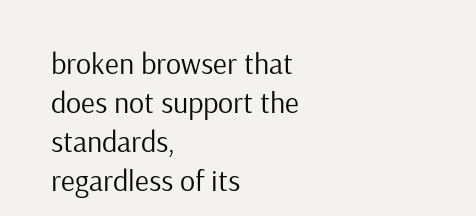broken browser that does not support the standards, regardless of its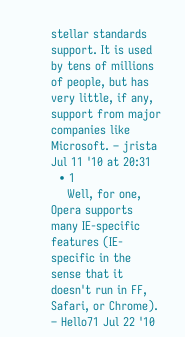stellar standards support. It is used by tens of millions of people, but has very little, if any, support from major companies like Microsoft. – jrista Jul 11 '10 at 20:31
  • 1
    Well, for one, Opera supports many IE-specific features (IE-specific in the sense that it doesn't run in FF, Safari, or Chrome). – Hello71 Jul 22 '10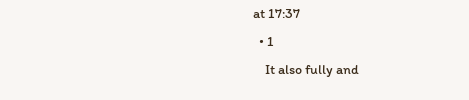at 17:37
  • 1
    It also fully and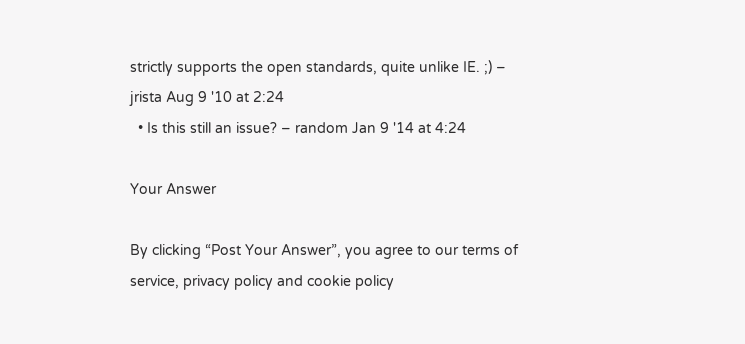strictly supports the open standards, quite unlike IE. ;) – jrista Aug 9 '10 at 2:24
  • Is this still an issue? – random Jan 9 '14 at 4:24

Your Answer

By clicking “Post Your Answer”, you agree to our terms of service, privacy policy and cookie policy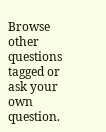Browse other questions tagged or ask your own question.